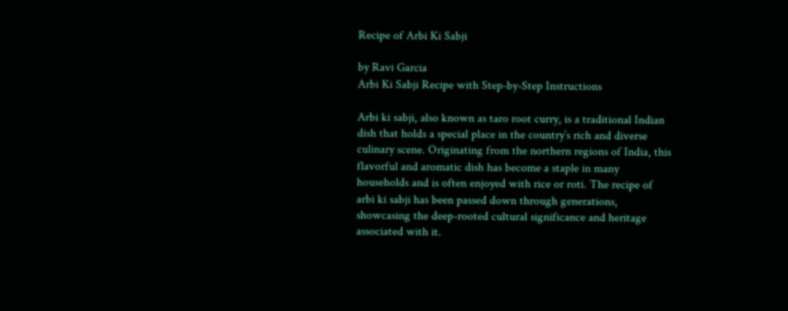Recipe of Arbi Ki Sabji

by Ravi Garcia
Arbi Ki Sabji Recipe with Step-by-Step Instructions

Arbi ki sabji, also known as taro root curry, is a traditional Indian dish that holds a special place in the country’s rich and diverse culinary scene. Originating from the northern regions of India, this flavorful and aromatic dish has become a staple in many households and is often enjoyed with rice or roti. The recipe of arbi ki sabji has been passed down through generations, showcasing the deep-rooted cultural significance and heritage associated with it.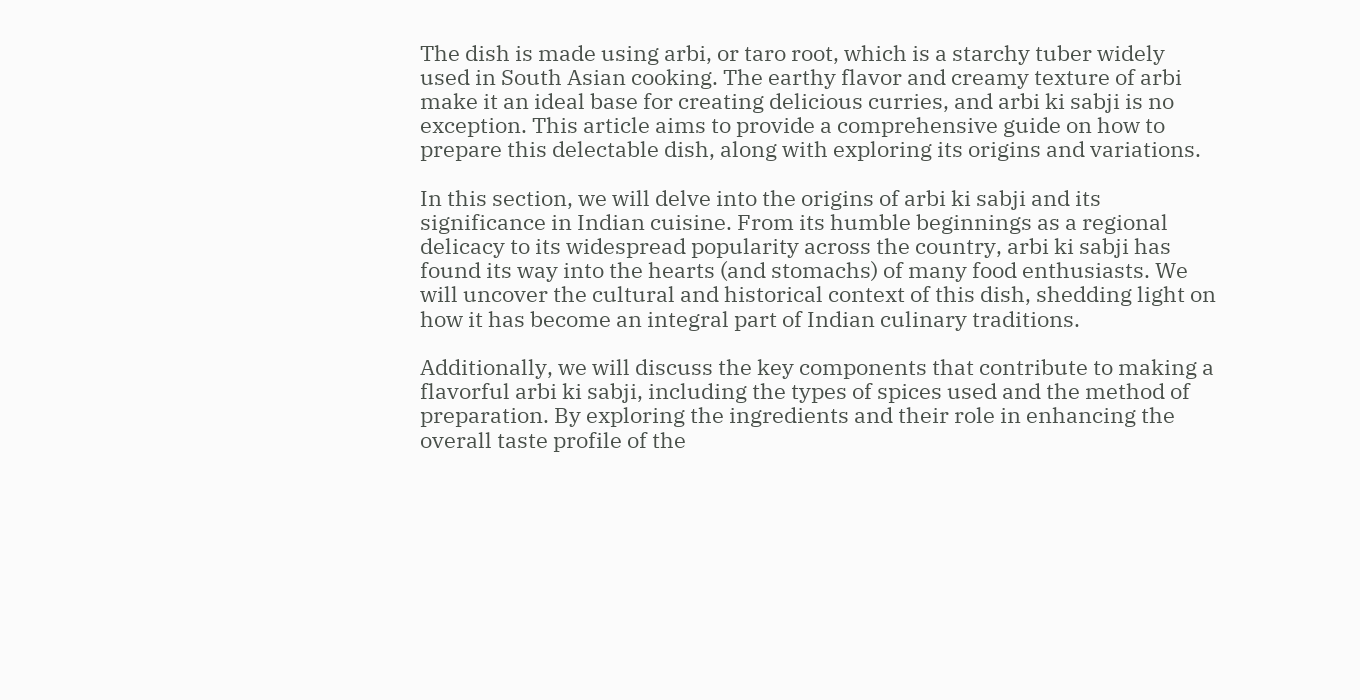The dish is made using arbi, or taro root, which is a starchy tuber widely used in South Asian cooking. The earthy flavor and creamy texture of arbi make it an ideal base for creating delicious curries, and arbi ki sabji is no exception. This article aims to provide a comprehensive guide on how to prepare this delectable dish, along with exploring its origins and variations.

In this section, we will delve into the origins of arbi ki sabji and its significance in Indian cuisine. From its humble beginnings as a regional delicacy to its widespread popularity across the country, arbi ki sabji has found its way into the hearts (and stomachs) of many food enthusiasts. We will uncover the cultural and historical context of this dish, shedding light on how it has become an integral part of Indian culinary traditions.

Additionally, we will discuss the key components that contribute to making a flavorful arbi ki sabji, including the types of spices used and the method of preparation. By exploring the ingredients and their role in enhancing the overall taste profile of the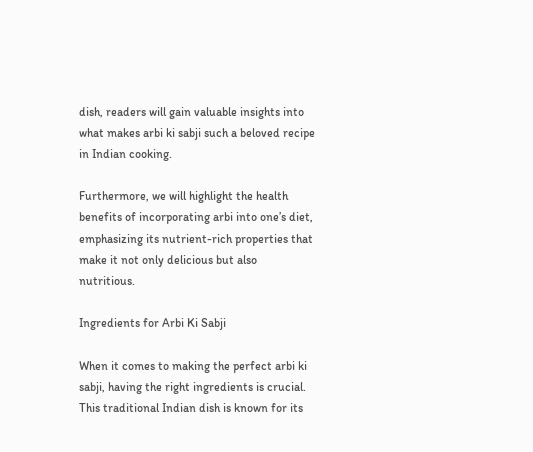dish, readers will gain valuable insights into what makes arbi ki sabji such a beloved recipe in Indian cooking.

Furthermore, we will highlight the health benefits of incorporating arbi into one’s diet, emphasizing its nutrient-rich properties that make it not only delicious but also nutritious.

Ingredients for Arbi Ki Sabji

When it comes to making the perfect arbi ki sabji, having the right ingredients is crucial. This traditional Indian dish is known for its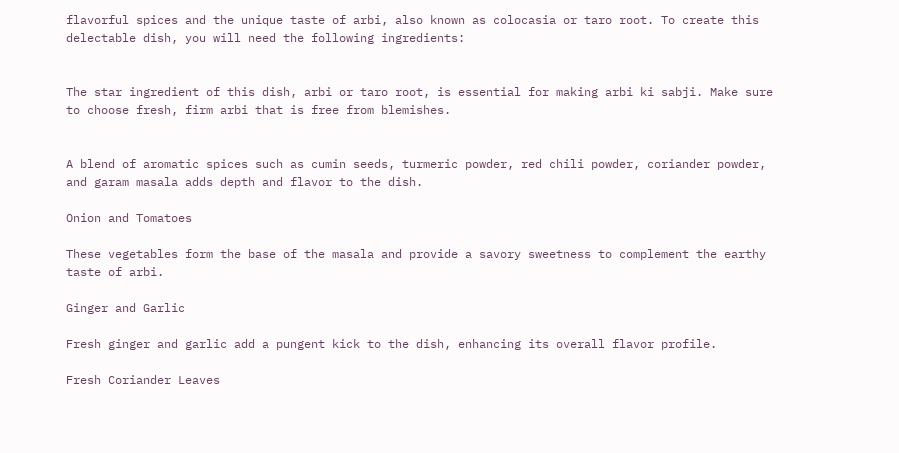flavorful spices and the unique taste of arbi, also known as colocasia or taro root. To create this delectable dish, you will need the following ingredients:


The star ingredient of this dish, arbi or taro root, is essential for making arbi ki sabji. Make sure to choose fresh, firm arbi that is free from blemishes.


A blend of aromatic spices such as cumin seeds, turmeric powder, red chili powder, coriander powder, and garam masala adds depth and flavor to the dish.

Onion and Tomatoes

These vegetables form the base of the masala and provide a savory sweetness to complement the earthy taste of arbi.

Ginger and Garlic

Fresh ginger and garlic add a pungent kick to the dish, enhancing its overall flavor profile.

Fresh Coriander Leaves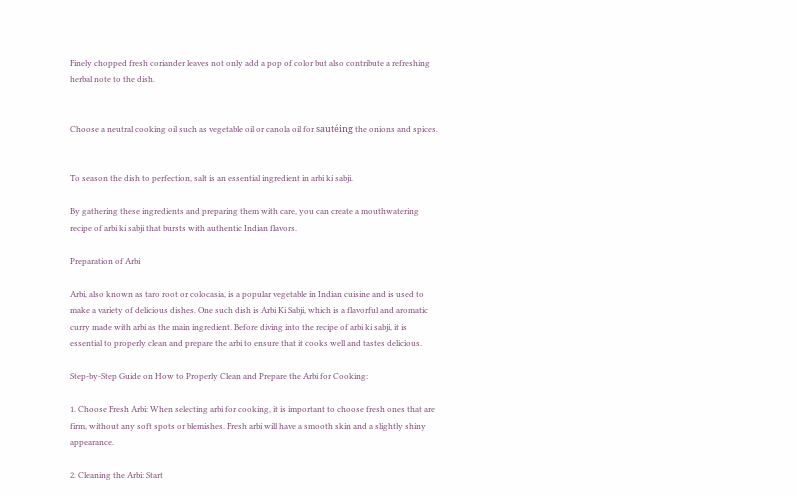Finely chopped fresh coriander leaves not only add a pop of color but also contribute a refreshing herbal note to the dish.


Choose a neutral cooking oil such as vegetable oil or canola oil for sautéing the onions and spices.


To season the dish to perfection, salt is an essential ingredient in arbi ki sabji.

By gathering these ingredients and preparing them with care, you can create a mouthwatering recipe of arbi ki sabji that bursts with authentic Indian flavors.

Preparation of Arbi

Arbi, also known as taro root or colocasia, is a popular vegetable in Indian cuisine and is used to make a variety of delicious dishes. One such dish is Arbi Ki Sabji, which is a flavorful and aromatic curry made with arbi as the main ingredient. Before diving into the recipe of arbi ki sabji, it is essential to properly clean and prepare the arbi to ensure that it cooks well and tastes delicious.

Step-by-Step Guide on How to Properly Clean and Prepare the Arbi for Cooking:

1. Choose Fresh Arbi: When selecting arbi for cooking, it is important to choose fresh ones that are firm, without any soft spots or blemishes. Fresh arbi will have a smooth skin and a slightly shiny appearance.

2. Cleaning the Arbi: Start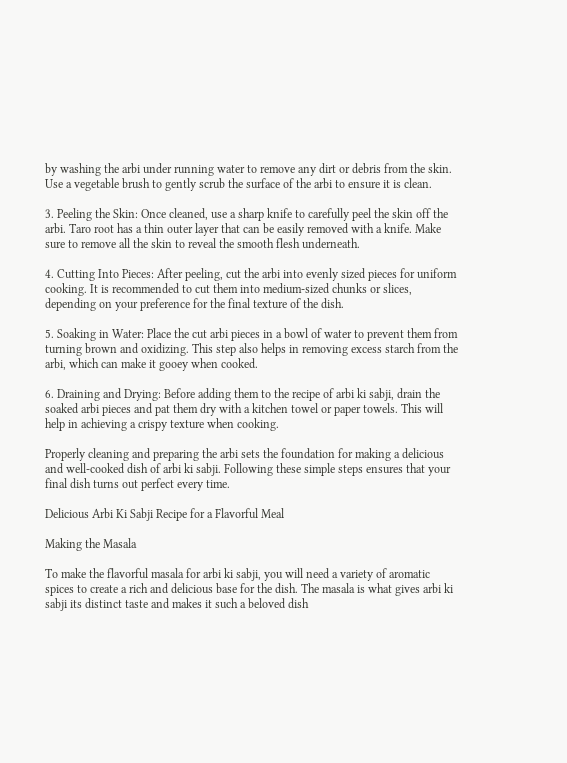by washing the arbi under running water to remove any dirt or debris from the skin. Use a vegetable brush to gently scrub the surface of the arbi to ensure it is clean.

3. Peeling the Skin: Once cleaned, use a sharp knife to carefully peel the skin off the arbi. Taro root has a thin outer layer that can be easily removed with a knife. Make sure to remove all the skin to reveal the smooth flesh underneath.

4. Cutting Into Pieces: After peeling, cut the arbi into evenly sized pieces for uniform cooking. It is recommended to cut them into medium-sized chunks or slices, depending on your preference for the final texture of the dish.

5. Soaking in Water: Place the cut arbi pieces in a bowl of water to prevent them from turning brown and oxidizing. This step also helps in removing excess starch from the arbi, which can make it gooey when cooked.

6. Draining and Drying: Before adding them to the recipe of arbi ki sabji, drain the soaked arbi pieces and pat them dry with a kitchen towel or paper towels. This will help in achieving a crispy texture when cooking.

Properly cleaning and preparing the arbi sets the foundation for making a delicious and well-cooked dish of arbi ki sabji. Following these simple steps ensures that your final dish turns out perfect every time.

Delicious Arbi Ki Sabji Recipe for a Flavorful Meal

Making the Masala

To make the flavorful masala for arbi ki sabji, you will need a variety of aromatic spices to create a rich and delicious base for the dish. The masala is what gives arbi ki sabji its distinct taste and makes it such a beloved dish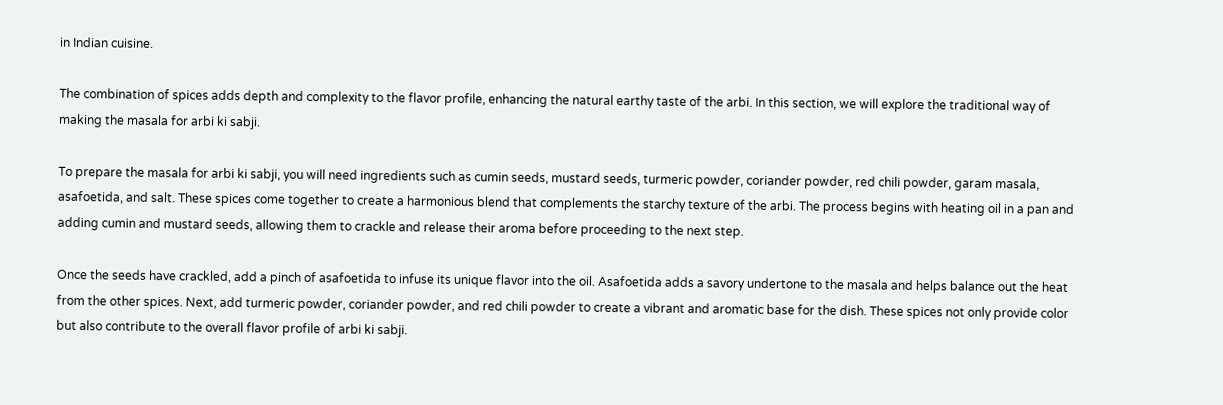in Indian cuisine.

The combination of spices adds depth and complexity to the flavor profile, enhancing the natural earthy taste of the arbi. In this section, we will explore the traditional way of making the masala for arbi ki sabji.

To prepare the masala for arbi ki sabji, you will need ingredients such as cumin seeds, mustard seeds, turmeric powder, coriander powder, red chili powder, garam masala, asafoetida, and salt. These spices come together to create a harmonious blend that complements the starchy texture of the arbi. The process begins with heating oil in a pan and adding cumin and mustard seeds, allowing them to crackle and release their aroma before proceeding to the next step.

Once the seeds have crackled, add a pinch of asafoetida to infuse its unique flavor into the oil. Asafoetida adds a savory undertone to the masala and helps balance out the heat from the other spices. Next, add turmeric powder, coriander powder, and red chili powder to create a vibrant and aromatic base for the dish. These spices not only provide color but also contribute to the overall flavor profile of arbi ki sabji.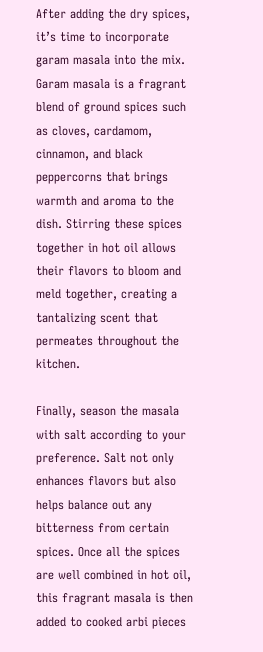After adding the dry spices, it’s time to incorporate garam masala into the mix. Garam masala is a fragrant blend of ground spices such as cloves, cardamom, cinnamon, and black peppercorns that brings warmth and aroma to the dish. Stirring these spices together in hot oil allows their flavors to bloom and meld together, creating a tantalizing scent that permeates throughout the kitchen.

Finally, season the masala with salt according to your preference. Salt not only enhances flavors but also helps balance out any bitterness from certain spices. Once all the spices are well combined in hot oil, this fragrant masala is then added to cooked arbi pieces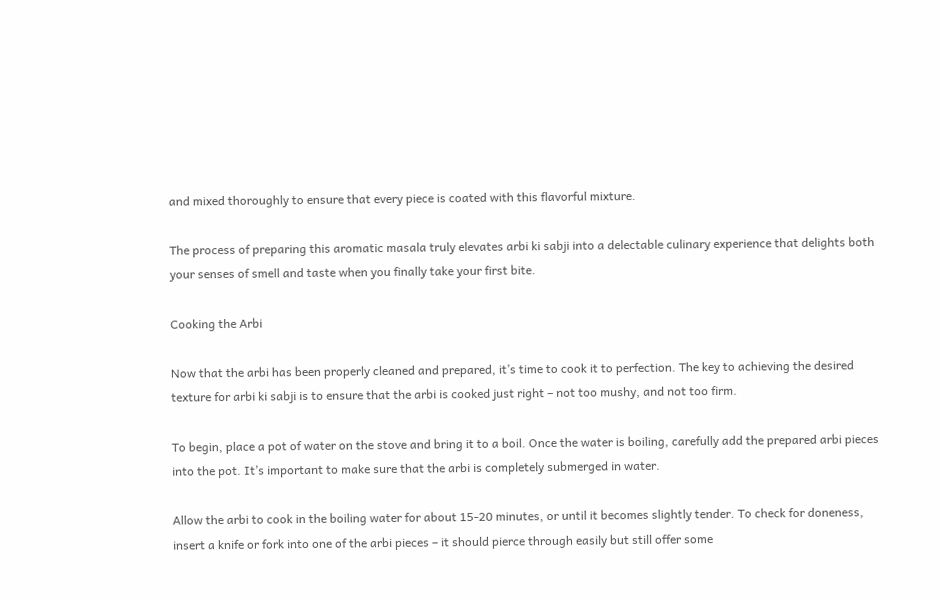and mixed thoroughly to ensure that every piece is coated with this flavorful mixture.

The process of preparing this aromatic masala truly elevates arbi ki sabji into a delectable culinary experience that delights both your senses of smell and taste when you finally take your first bite.

Cooking the Arbi

Now that the arbi has been properly cleaned and prepared, it’s time to cook it to perfection. The key to achieving the desired texture for arbi ki sabji is to ensure that the arbi is cooked just right – not too mushy, and not too firm.

To begin, place a pot of water on the stove and bring it to a boil. Once the water is boiling, carefully add the prepared arbi pieces into the pot. It’s important to make sure that the arbi is completely submerged in water.

Allow the arbi to cook in the boiling water for about 15-20 minutes, or until it becomes slightly tender. To check for doneness, insert a knife or fork into one of the arbi pieces – it should pierce through easily but still offer some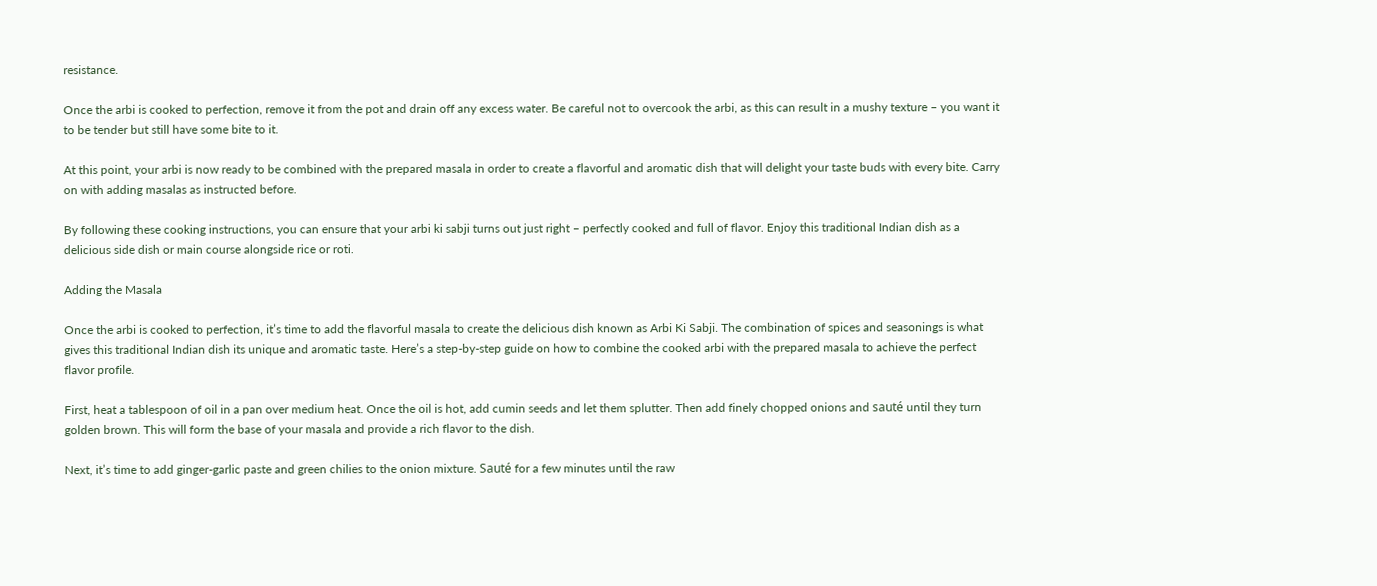resistance.

Once the arbi is cooked to perfection, remove it from the pot and drain off any excess water. Be careful not to overcook the arbi, as this can result in a mushy texture – you want it to be tender but still have some bite to it.

At this point, your arbi is now ready to be combined with the prepared masala in order to create a flavorful and aromatic dish that will delight your taste buds with every bite. Carry on with adding masalas as instructed before.

By following these cooking instructions, you can ensure that your arbi ki sabji turns out just right – perfectly cooked and full of flavor. Enjoy this traditional Indian dish as a delicious side dish or main course alongside rice or roti.

Adding the Masala

Once the arbi is cooked to perfection, it’s time to add the flavorful masala to create the delicious dish known as Arbi Ki Sabji. The combination of spices and seasonings is what gives this traditional Indian dish its unique and aromatic taste. Here’s a step-by-step guide on how to combine the cooked arbi with the prepared masala to achieve the perfect flavor profile.

First, heat a tablespoon of oil in a pan over medium heat. Once the oil is hot, add cumin seeds and let them splutter. Then add finely chopped onions and sauté until they turn golden brown. This will form the base of your masala and provide a rich flavor to the dish.

Next, it’s time to add ginger-garlic paste and green chilies to the onion mixture. Sauté for a few minutes until the raw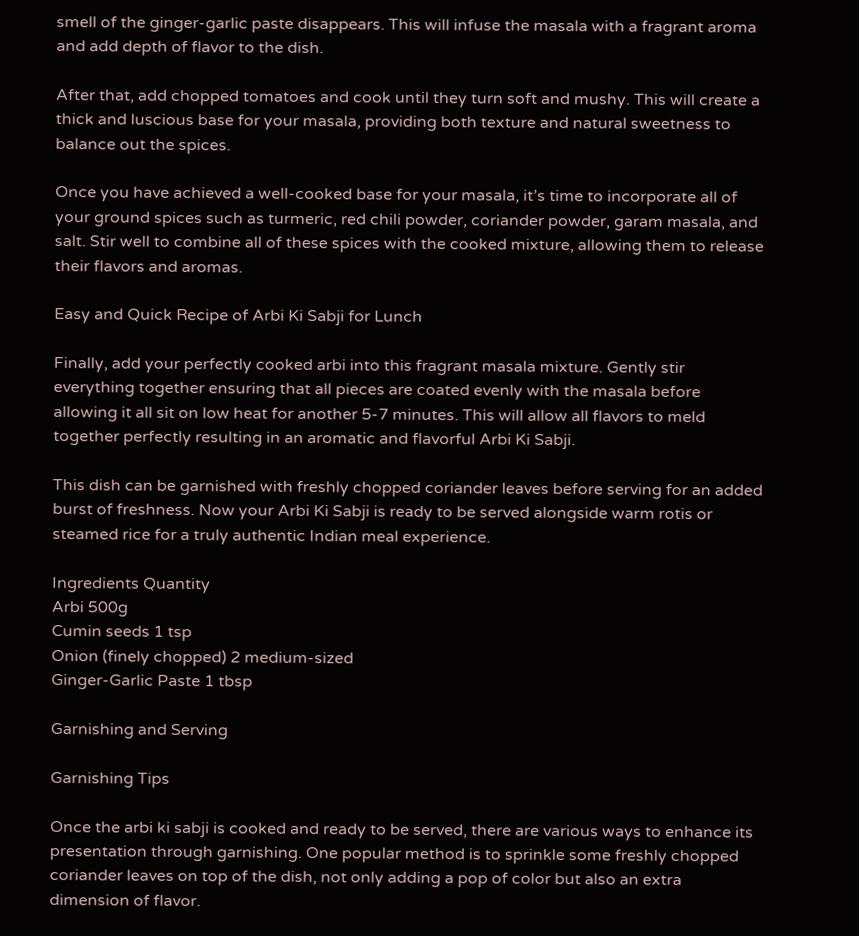smell of the ginger-garlic paste disappears. This will infuse the masala with a fragrant aroma and add depth of flavor to the dish.

After that, add chopped tomatoes and cook until they turn soft and mushy. This will create a thick and luscious base for your masala, providing both texture and natural sweetness to balance out the spices.

Once you have achieved a well-cooked base for your masala, it’s time to incorporate all of your ground spices such as turmeric, red chili powder, coriander powder, garam masala, and salt. Stir well to combine all of these spices with the cooked mixture, allowing them to release their flavors and aromas.

Easy and Quick Recipe of Arbi Ki Sabji for Lunch

Finally, add your perfectly cooked arbi into this fragrant masala mixture. Gently stir everything together ensuring that all pieces are coated evenly with the masala before allowing it all sit on low heat for another 5-7 minutes. This will allow all flavors to meld together perfectly resulting in an aromatic and flavorful Arbi Ki Sabji.

This dish can be garnished with freshly chopped coriander leaves before serving for an added burst of freshness. Now your Arbi Ki Sabji is ready to be served alongside warm rotis or steamed rice for a truly authentic Indian meal experience.

Ingredients Quantity
Arbi 500g
Cumin seeds 1 tsp
Onion (finely chopped) 2 medium-sized
Ginger-Garlic Paste 1 tbsp

Garnishing and Serving

Garnishing Tips

Once the arbi ki sabji is cooked and ready to be served, there are various ways to enhance its presentation through garnishing. One popular method is to sprinkle some freshly chopped coriander leaves on top of the dish, not only adding a pop of color but also an extra dimension of flavor.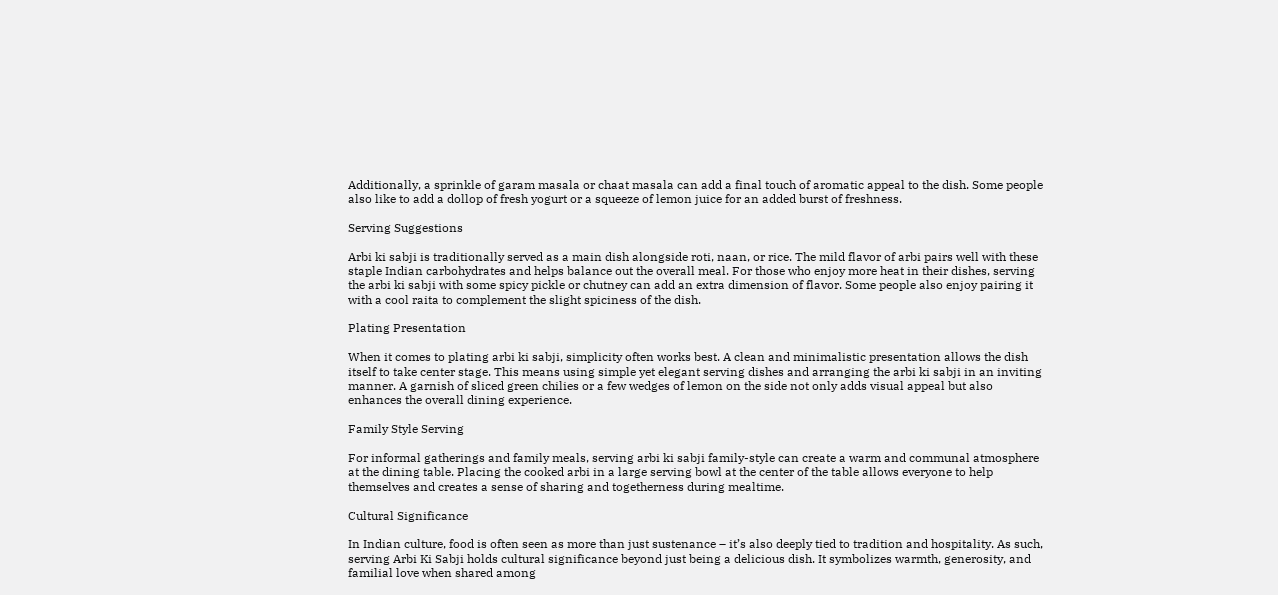Additionally, a sprinkle of garam masala or chaat masala can add a final touch of aromatic appeal to the dish. Some people also like to add a dollop of fresh yogurt or a squeeze of lemon juice for an added burst of freshness.

Serving Suggestions

Arbi ki sabji is traditionally served as a main dish alongside roti, naan, or rice. The mild flavor of arbi pairs well with these staple Indian carbohydrates and helps balance out the overall meal. For those who enjoy more heat in their dishes, serving the arbi ki sabji with some spicy pickle or chutney can add an extra dimension of flavor. Some people also enjoy pairing it with a cool raita to complement the slight spiciness of the dish.

Plating Presentation

When it comes to plating arbi ki sabji, simplicity often works best. A clean and minimalistic presentation allows the dish itself to take center stage. This means using simple yet elegant serving dishes and arranging the arbi ki sabji in an inviting manner. A garnish of sliced green chilies or a few wedges of lemon on the side not only adds visual appeal but also enhances the overall dining experience.

Family Style Serving

For informal gatherings and family meals, serving arbi ki sabji family-style can create a warm and communal atmosphere at the dining table. Placing the cooked arbi in a large serving bowl at the center of the table allows everyone to help themselves and creates a sense of sharing and togetherness during mealtime.

Cultural Significance

In Indian culture, food is often seen as more than just sustenance – it’s also deeply tied to tradition and hospitality. As such, serving Arbi Ki Sabji holds cultural significance beyond just being a delicious dish. It symbolizes warmth, generosity, and familial love when shared among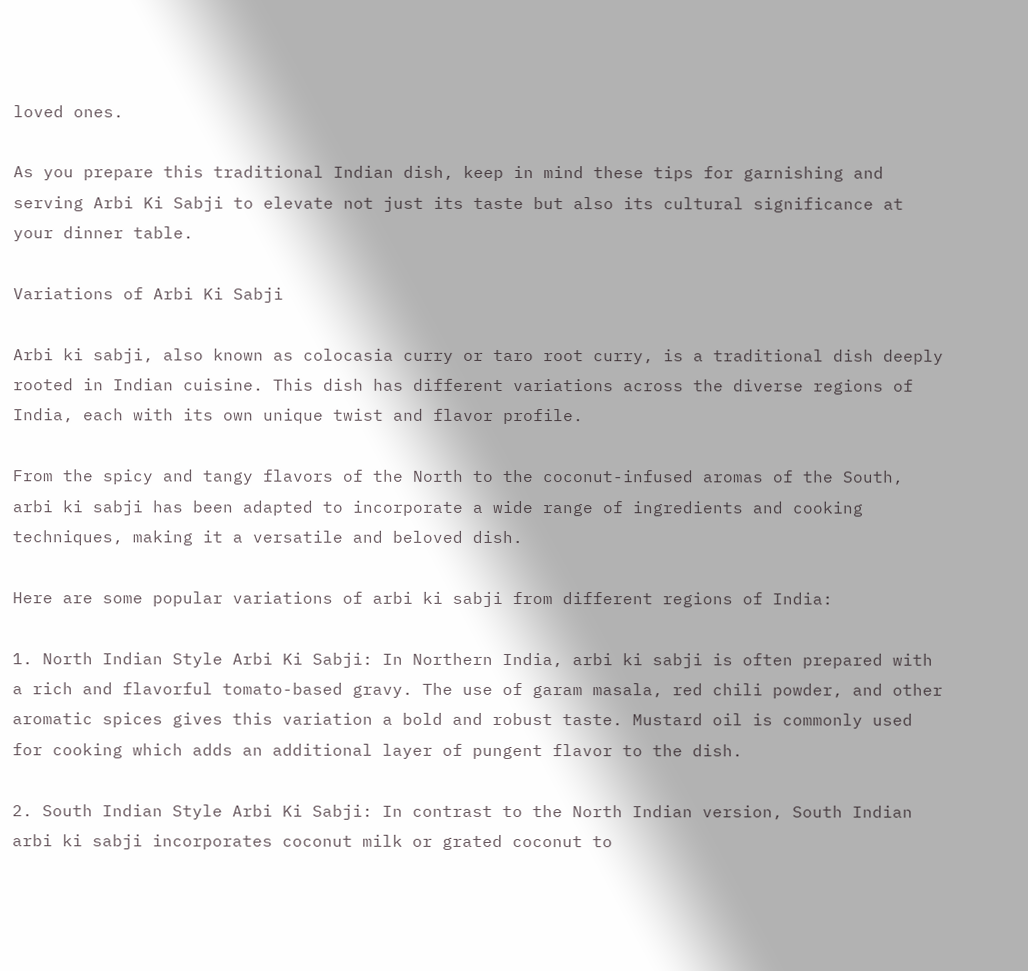loved ones.

As you prepare this traditional Indian dish, keep in mind these tips for garnishing and serving Arbi Ki Sabji to elevate not just its taste but also its cultural significance at your dinner table.

Variations of Arbi Ki Sabji

Arbi ki sabji, also known as colocasia curry or taro root curry, is a traditional dish deeply rooted in Indian cuisine. This dish has different variations across the diverse regions of India, each with its own unique twist and flavor profile.

From the spicy and tangy flavors of the North to the coconut-infused aromas of the South, arbi ki sabji has been adapted to incorporate a wide range of ingredients and cooking techniques, making it a versatile and beloved dish.

Here are some popular variations of arbi ki sabji from different regions of India:

1. North Indian Style Arbi Ki Sabji: In Northern India, arbi ki sabji is often prepared with a rich and flavorful tomato-based gravy. The use of garam masala, red chili powder, and other aromatic spices gives this variation a bold and robust taste. Mustard oil is commonly used for cooking which adds an additional layer of pungent flavor to the dish.

2. South Indian Style Arbi Ki Sabji: In contrast to the North Indian version, South Indian arbi ki sabji incorporates coconut milk or grated coconut to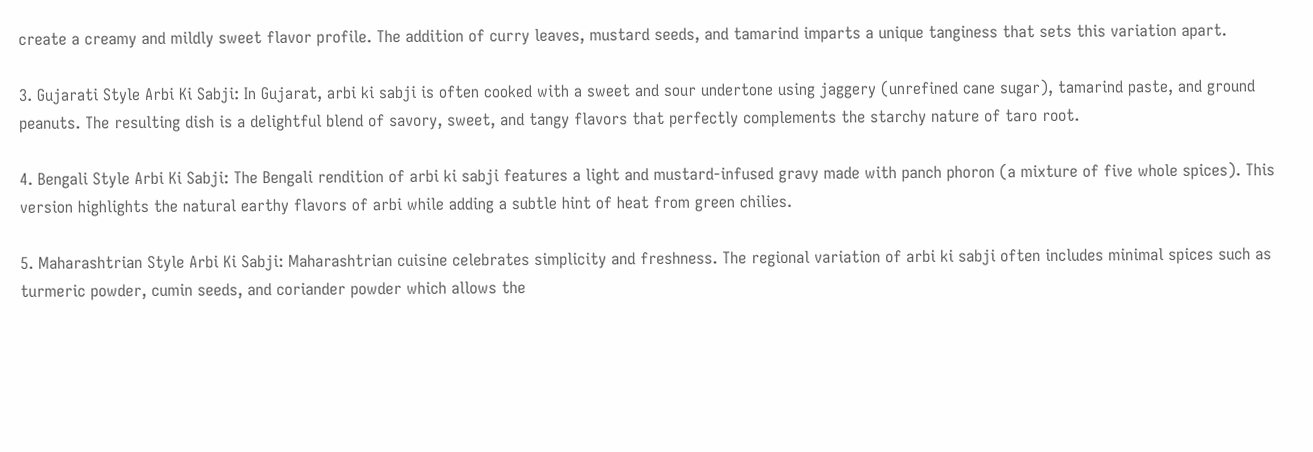create a creamy and mildly sweet flavor profile. The addition of curry leaves, mustard seeds, and tamarind imparts a unique tanginess that sets this variation apart.

3. Gujarati Style Arbi Ki Sabji: In Gujarat, arbi ki sabji is often cooked with a sweet and sour undertone using jaggery (unrefined cane sugar), tamarind paste, and ground peanuts. The resulting dish is a delightful blend of savory, sweet, and tangy flavors that perfectly complements the starchy nature of taro root.

4. Bengali Style Arbi Ki Sabji: The Bengali rendition of arbi ki sabji features a light and mustard-infused gravy made with panch phoron (a mixture of five whole spices). This version highlights the natural earthy flavors of arbi while adding a subtle hint of heat from green chilies.

5. Maharashtrian Style Arbi Ki Sabji: Maharashtrian cuisine celebrates simplicity and freshness. The regional variation of arbi ki sabji often includes minimal spices such as turmeric powder, cumin seeds, and coriander powder which allows the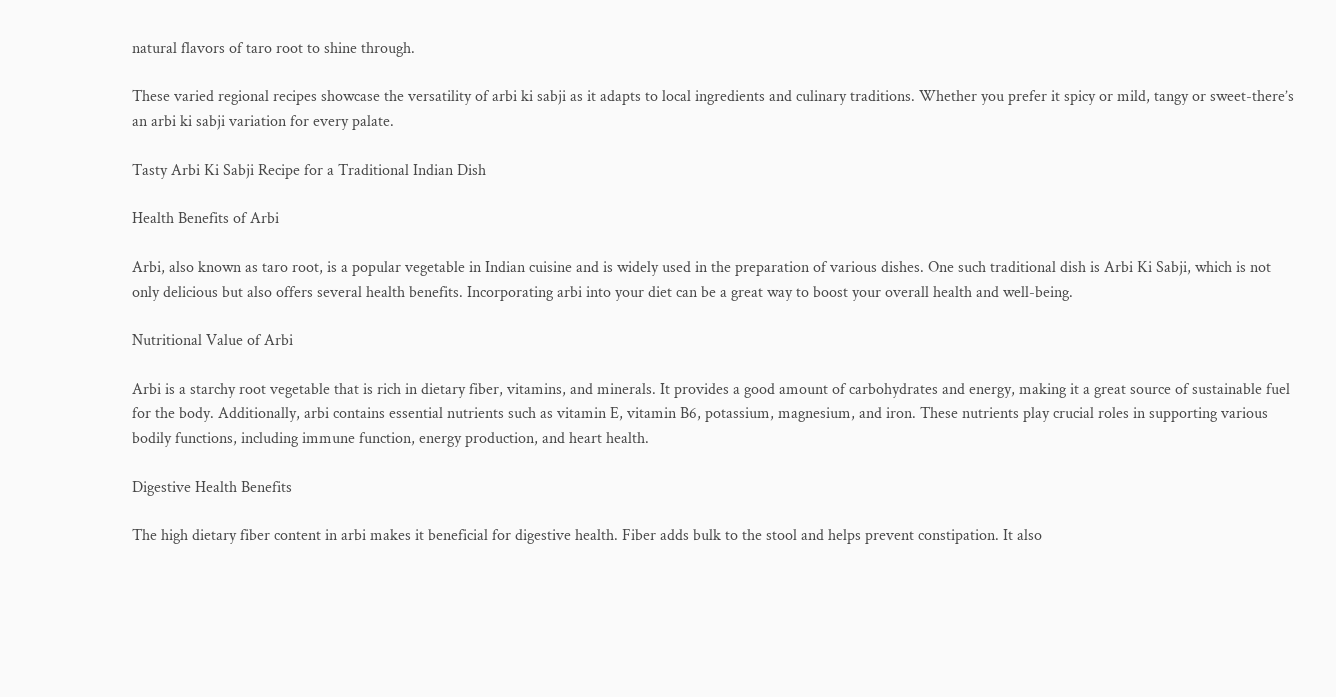natural flavors of taro root to shine through.

These varied regional recipes showcase the versatility of arbi ki sabji as it adapts to local ingredients and culinary traditions. Whether you prefer it spicy or mild, tangy or sweet-there’s an arbi ki sabji variation for every palate.

Tasty Arbi Ki Sabji Recipe for a Traditional Indian Dish

Health Benefits of Arbi

Arbi, also known as taro root, is a popular vegetable in Indian cuisine and is widely used in the preparation of various dishes. One such traditional dish is Arbi Ki Sabji, which is not only delicious but also offers several health benefits. Incorporating arbi into your diet can be a great way to boost your overall health and well-being.

Nutritional Value of Arbi

Arbi is a starchy root vegetable that is rich in dietary fiber, vitamins, and minerals. It provides a good amount of carbohydrates and energy, making it a great source of sustainable fuel for the body. Additionally, arbi contains essential nutrients such as vitamin E, vitamin B6, potassium, magnesium, and iron. These nutrients play crucial roles in supporting various bodily functions, including immune function, energy production, and heart health.

Digestive Health Benefits

The high dietary fiber content in arbi makes it beneficial for digestive health. Fiber adds bulk to the stool and helps prevent constipation. It also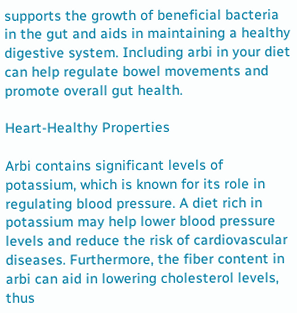supports the growth of beneficial bacteria in the gut and aids in maintaining a healthy digestive system. Including arbi in your diet can help regulate bowel movements and promote overall gut health.

Heart-Healthy Properties

Arbi contains significant levels of potassium, which is known for its role in regulating blood pressure. A diet rich in potassium may help lower blood pressure levels and reduce the risk of cardiovascular diseases. Furthermore, the fiber content in arbi can aid in lowering cholesterol levels, thus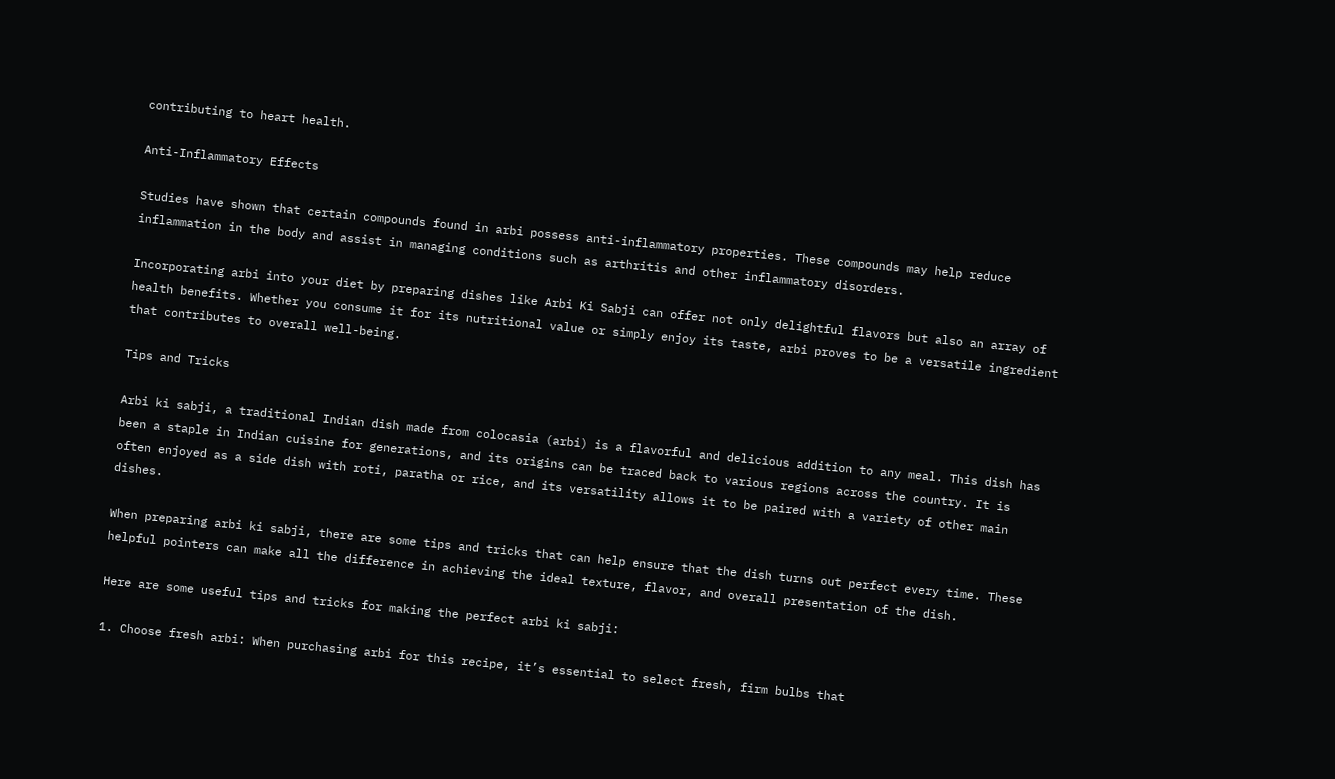contributing to heart health.

Anti-Inflammatory Effects

Studies have shown that certain compounds found in arbi possess anti-inflammatory properties. These compounds may help reduce inflammation in the body and assist in managing conditions such as arthritis and other inflammatory disorders.

Incorporating arbi into your diet by preparing dishes like Arbi Ki Sabji can offer not only delightful flavors but also an array of health benefits. Whether you consume it for its nutritional value or simply enjoy its taste, arbi proves to be a versatile ingredient that contributes to overall well-being.

Tips and Tricks

Arbi ki sabji, a traditional Indian dish made from colocasia (arbi) is a flavorful and delicious addition to any meal. This dish has been a staple in Indian cuisine for generations, and its origins can be traced back to various regions across the country. It is often enjoyed as a side dish with roti, paratha or rice, and its versatility allows it to be paired with a variety of other main dishes.

When preparing arbi ki sabji, there are some tips and tricks that can help ensure that the dish turns out perfect every time. These helpful pointers can make all the difference in achieving the ideal texture, flavor, and overall presentation of the dish.

Here are some useful tips and tricks for making the perfect arbi ki sabji:

1. Choose fresh arbi: When purchasing arbi for this recipe, it’s essential to select fresh, firm bulbs that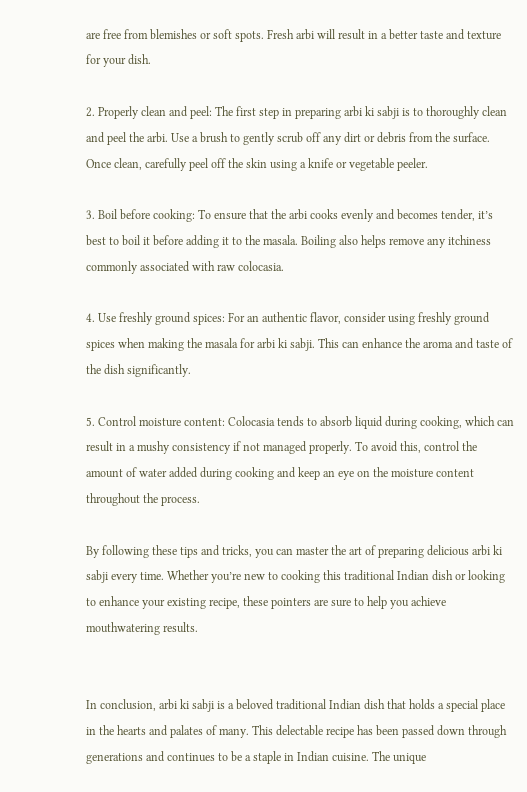are free from blemishes or soft spots. Fresh arbi will result in a better taste and texture for your dish.

2. Properly clean and peel: The first step in preparing arbi ki sabji is to thoroughly clean and peel the arbi. Use a brush to gently scrub off any dirt or debris from the surface. Once clean, carefully peel off the skin using a knife or vegetable peeler.

3. Boil before cooking: To ensure that the arbi cooks evenly and becomes tender, it’s best to boil it before adding it to the masala. Boiling also helps remove any itchiness commonly associated with raw colocasia.

4. Use freshly ground spices: For an authentic flavor, consider using freshly ground spices when making the masala for arbi ki sabji. This can enhance the aroma and taste of the dish significantly.

5. Control moisture content: Colocasia tends to absorb liquid during cooking, which can result in a mushy consistency if not managed properly. To avoid this, control the amount of water added during cooking and keep an eye on the moisture content throughout the process.

By following these tips and tricks, you can master the art of preparing delicious arbi ki sabji every time. Whether you’re new to cooking this traditional Indian dish or looking to enhance your existing recipe, these pointers are sure to help you achieve mouthwatering results.


In conclusion, arbi ki sabji is a beloved traditional Indian dish that holds a special place in the hearts and palates of many. This delectable recipe has been passed down through generations and continues to be a staple in Indian cuisine. The unique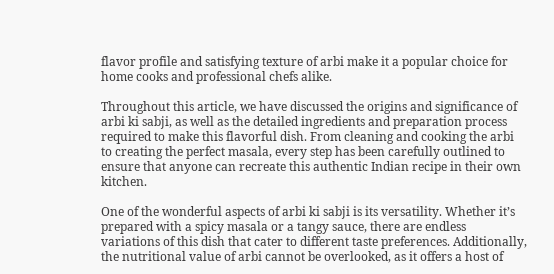flavor profile and satisfying texture of arbi make it a popular choice for home cooks and professional chefs alike.

Throughout this article, we have discussed the origins and significance of arbi ki sabji, as well as the detailed ingredients and preparation process required to make this flavorful dish. From cleaning and cooking the arbi to creating the perfect masala, every step has been carefully outlined to ensure that anyone can recreate this authentic Indian recipe in their own kitchen.

One of the wonderful aspects of arbi ki sabji is its versatility. Whether it’s prepared with a spicy masala or a tangy sauce, there are endless variations of this dish that cater to different taste preferences. Additionally, the nutritional value of arbi cannot be overlooked, as it offers a host of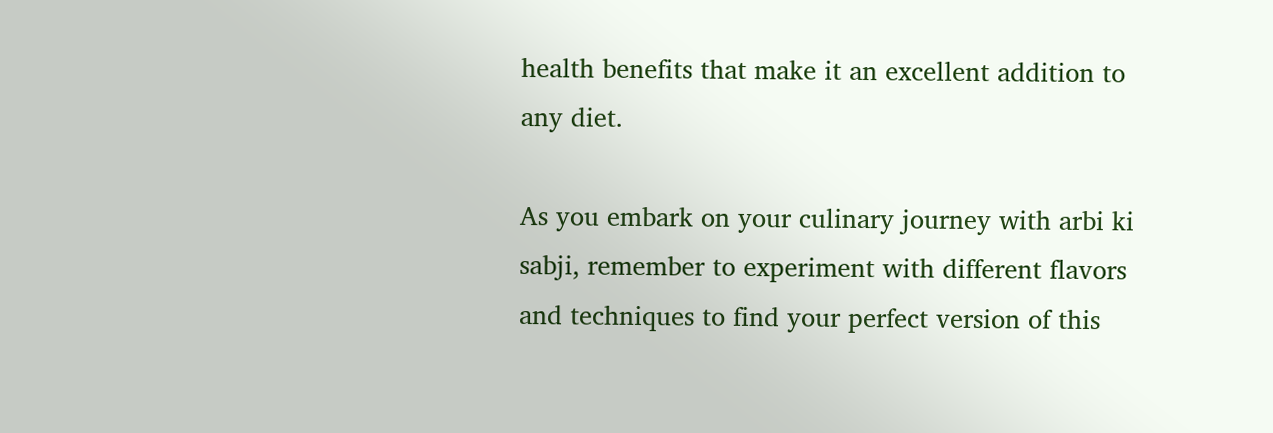health benefits that make it an excellent addition to any diet.

As you embark on your culinary journey with arbi ki sabji, remember to experiment with different flavors and techniques to find your perfect version of this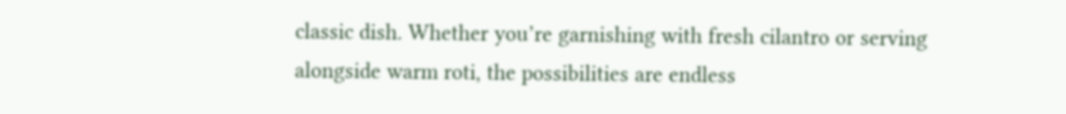classic dish. Whether you’re garnishing with fresh cilantro or serving alongside warm roti, the possibilities are endless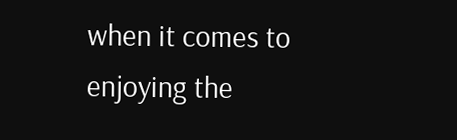when it comes to enjoying the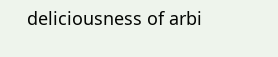deliciousness of arbi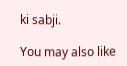ki sabji.

You may also like